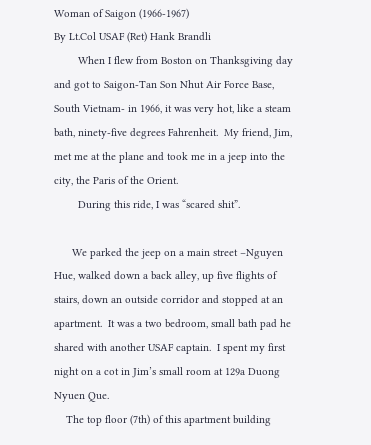Woman of Saigon (1966-1967)
By Lt.Col USAF (Ret) Hank Brandli
        When I flew from Boston on Thanksgiving day and got to Saigon-Tan Son Nhut Air Force Base, South Vietnam- in 1966, it was very hot, like a steam bath, ninety-five degrees Fahrenheit.  My friend, Jim, met me at the plane and took me in a jeep into the city, the Paris of the Orient.
        During this ride, I was “scared shit”.

      We parked the jeep on a main street –Nguyen Hue, walked down a back alley, up five flights of stairs, down an outside corridor and stopped at an apartment.  It was a two bedroom, small bath pad he shared with another USAF captain.  I spent my first night on a cot in Jim’s small room at 129a Duong Nyuen Que.
    The top floor (7th) of this apartment building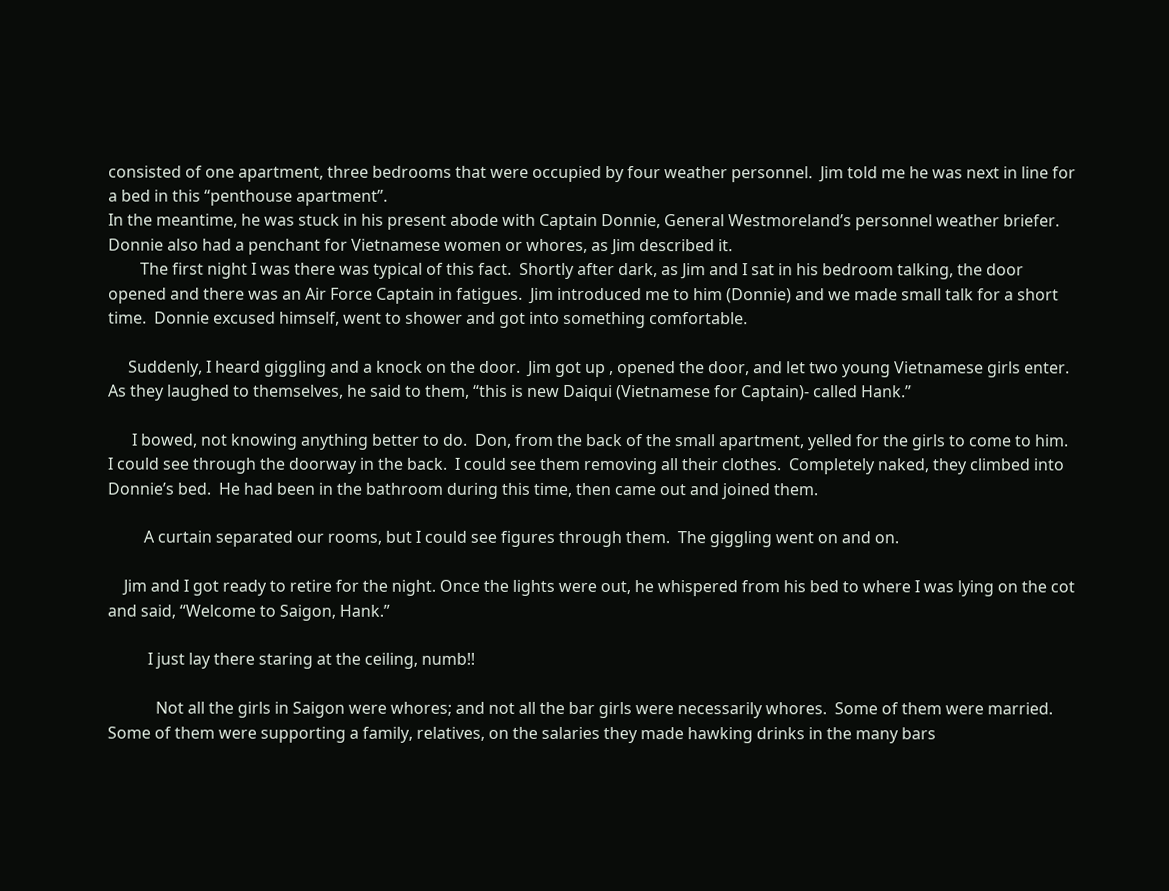consisted of one apartment, three bedrooms that were occupied by four weather personnel.  Jim told me he was next in line for a bed in this “penthouse apartment”.
In the meantime, he was stuck in his present abode with Captain Donnie, General Westmoreland’s personnel weather briefer.  Donnie also had a penchant for Vietnamese women or whores, as Jim described it.
        The first night I was there was typical of this fact.  Shortly after dark, as Jim and I sat in his bedroom talking, the door opened and there was an Air Force Captain in fatigues.  Jim introduced me to him (Donnie) and we made small talk for a short time.  Donnie excused himself, went to shower and got into something comfortable.

     Suddenly, I heard giggling and a knock on the door.  Jim got up , opened the door, and let two young Vietnamese girls enter. As they laughed to themselves, he said to them, “this is new Daiqui (Vietnamese for Captain)- called Hank.”

      I bowed, not knowing anything better to do.  Don, from the back of the small apartment, yelled for the girls to come to him.  I could see through the doorway in the back.  I could see them removing all their clothes.  Completely naked, they climbed into Donnie’s bed.  He had been in the bathroom during this time, then came out and joined them.

         A curtain separated our rooms, but I could see figures through them.  The giggling went on and on.

    Jim and I got ready to retire for the night. Once the lights were out, he whispered from his bed to where I was lying on the cot and said, “Welcome to Saigon, Hank.”

          I just lay there staring at the ceiling, numb!!

            Not all the girls in Saigon were whores; and not all the bar girls were necessarily whores.  Some of them were married.  Some of them were supporting a family, relatives, on the salaries they made hawking drinks in the many bars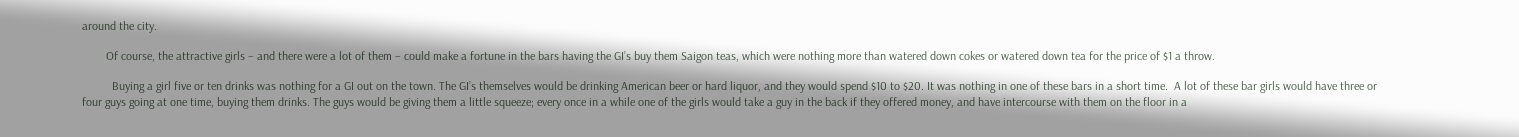around the city.

        Of course, the attractive girls – and there were a lot of them – could make a fortune in the bars having the GI’s buy them Saigon teas, which were nothing more than watered down cokes or watered down tea for the price of $1 a throw.

          Buying a girl five or ten drinks was nothing for a GI out on the town. The GI’s themselves would be drinking American beer or hard liquor, and they would spend $10 to $20. It was nothing in one of these bars in a short time.  A lot of these bar girls would have three or four guys going at one time, buying them drinks. The guys would be giving them a little squeeze; every once in a while one of the girls would take a guy in the back if they offered money, and have intercourse with them on the floor in a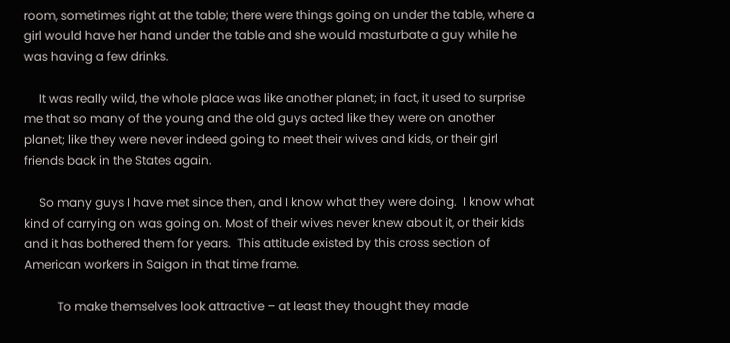room, sometimes right at the table; there were things going on under the table, where a girl would have her hand under the table and she would masturbate a guy while he was having a few drinks.

     It was really wild, the whole place was like another planet; in fact, it used to surprise me that so many of the young and the old guys acted like they were on another planet; like they were never indeed going to meet their wives and kids, or their girl friends back in the States again.

     So many guys I have met since then, and I know what they were doing.  I know what kind of carrying on was going on. Most of their wives never knew about it, or their kids and it has bothered them for years.  This attitude existed by this cross section of American workers in Saigon in that time frame.

           To make themselves look attractive – at least they thought they made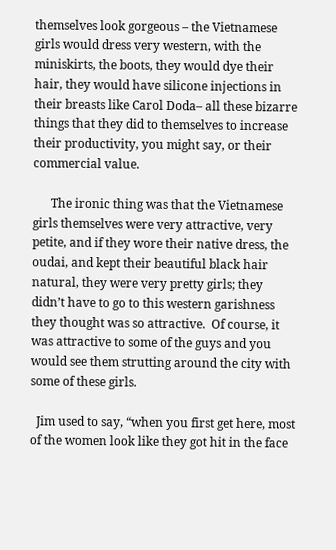themselves look gorgeous – the Vietnamese girls would dress very western, with the miniskirts, the boots, they would dye their hair, they would have silicone injections in their breasts like Carol Doda– all these bizarre things that they did to themselves to increase their productivity, you might say, or their commercial value.

      The ironic thing was that the Vietnamese girls themselves were very attractive, very petite, and if they wore their native dress, the oudai, and kept their beautiful black hair natural, they were very pretty girls; they didn’t have to go to this western garishness they thought was so attractive.  Of course, it was attractive to some of the guys and you would see them strutting around the city with some of these girls.

  Jim used to say, “when you first get here, most of the women look like they got hit in the face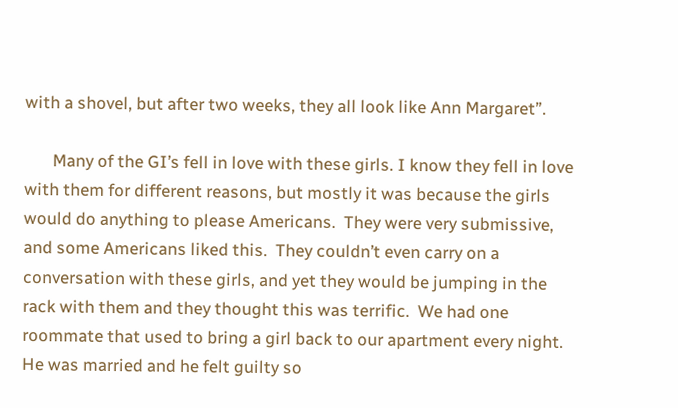with a shovel, but after two weeks, they all look like Ann Margaret”.

       Many of the GI’s fell in love with these girls. I know they fell in love with them for different reasons, but mostly it was because the girls would do anything to please Americans.  They were very submissive, and some Americans liked this.  They couldn’t even carry on a conversation with these girls, and yet they would be jumping in the rack with them and they thought this was terrific.  We had one roommate that used to bring a girl back to our apartment every night.  He was married and he felt guilty so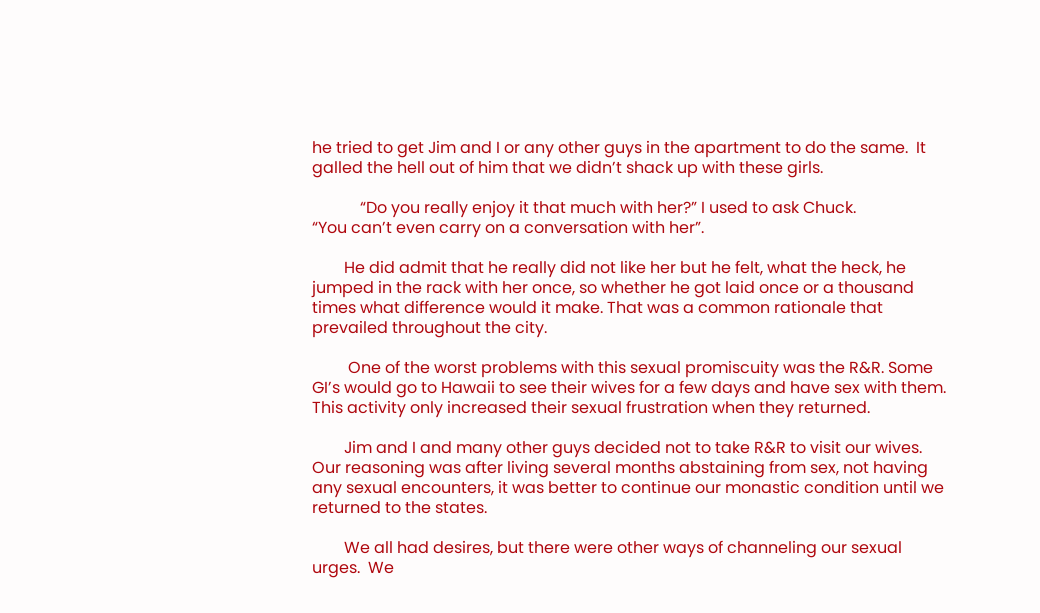he tried to get Jim and I or any other guys in the apartment to do the same.  It galled the hell out of him that we didn’t shack up with these girls.

            “Do you really enjoy it that much with her?” I used to ask Chuck.
“You can’t even carry on a conversation with her”.

        He did admit that he really did not like her but he felt, what the heck, he jumped in the rack with her once, so whether he got laid once or a thousand times what difference would it make. That was a common rationale that prevailed throughout the city.

         One of the worst problems with this sexual promiscuity was the R&R. Some GI’s would go to Hawaii to see their wives for a few days and have sex with them. This activity only increased their sexual frustration when they returned.

        Jim and I and many other guys decided not to take R&R to visit our wives. Our reasoning was after living several months abstaining from sex, not having any sexual encounters, it was better to continue our monastic condition until we returned to the states.

        We all had desires, but there were other ways of channeling our sexual urges.  We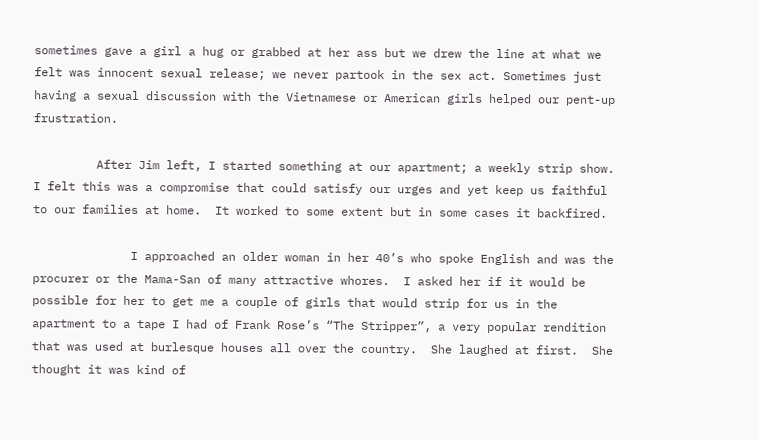sometimes gave a girl a hug or grabbed at her ass but we drew the line at what we felt was innocent sexual release; we never partook in the sex act. Sometimes just having a sexual discussion with the Vietnamese or American girls helped our pent-up frustration.

         After Jim left, I started something at our apartment; a weekly strip show. I felt this was a compromise that could satisfy our urges and yet keep us faithful to our families at home.  It worked to some extent but in some cases it backfired.

              I approached an older woman in her 40’s who spoke English and was the procurer or the Mama-San of many attractive whores.  I asked her if it would be possible for her to get me a couple of girls that would strip for us in the apartment to a tape I had of Frank Rose’s “The Stripper”, a very popular rendition that was used at burlesque houses all over the country.  She laughed at first.  She thought it was kind of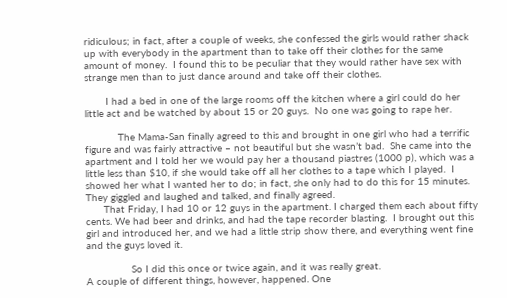ridiculous; in fact, after a couple of weeks, she confessed the girls would rather shack up with everybody in the apartment than to take off their clothes for the same amount of money.  I found this to be peculiar that they would rather have sex with strange men than to just dance around and take off their clothes.

       I had a bed in one of the large rooms off the kitchen where a girl could do her little act and be watched by about 15 or 20 guys.  No one was going to rape her.

           The Mama-San finally agreed to this and brought in one girl who had a terrific figure and was fairly attractive – not beautiful but she wasn’t bad.  She came into the apartment and I told her we would pay her a thousand piastres (1000 p), which was a little less than $10, if she would take off all her clothes to a tape which I played.  I showed her what I wanted her to do; in fact, she only had to do this for 15 minutes.  They giggled and laughed and talked, and finally agreed.
      That Friday, I had 10 or 12 guys in the apartment. I charged them each about fifty cents. We had beer and drinks, and had the tape recorder blasting.  I brought out this girl and introduced her, and we had a little strip show there, and everything went fine and the guys loved it.

               So I did this once or twice again, and it was really great.
A couple of different things, however, happened. One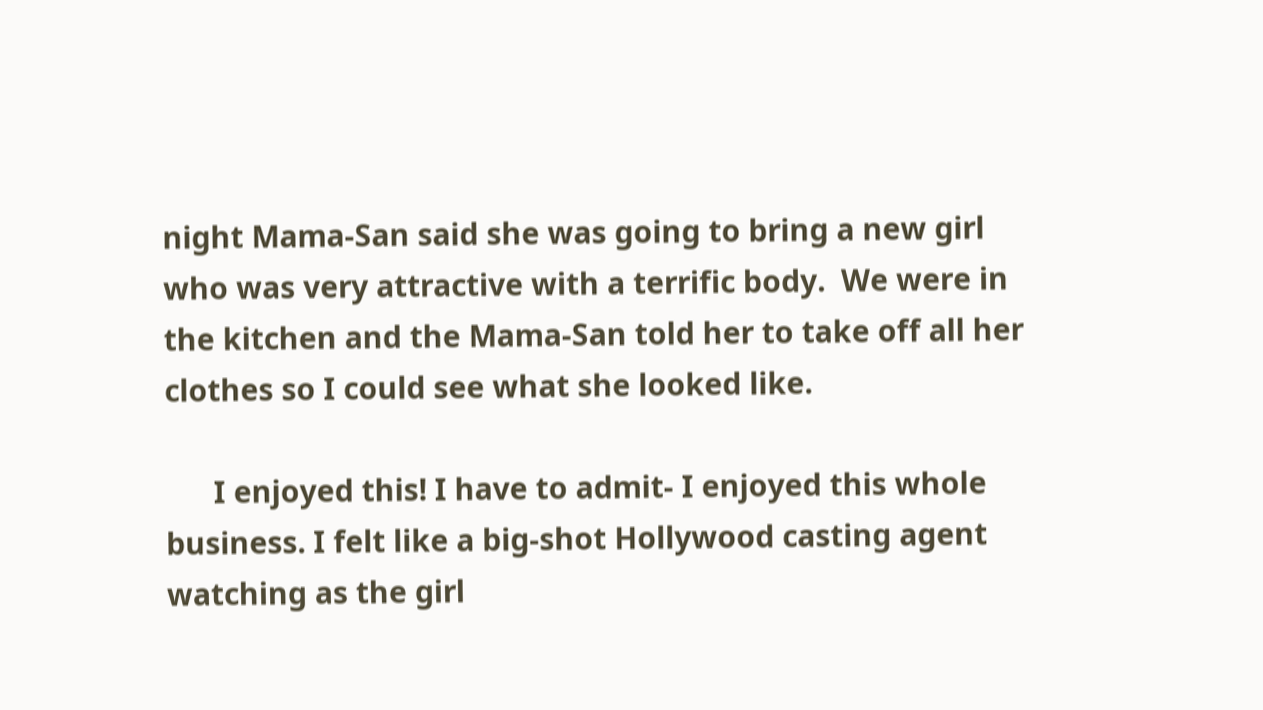night Mama-San said she was going to bring a new girl who was very attractive with a terrific body.  We were in the kitchen and the Mama-San told her to take off all her clothes so I could see what she looked like.

      I enjoyed this! I have to admit- I enjoyed this whole business. I felt like a big-shot Hollywood casting agent watching as the girl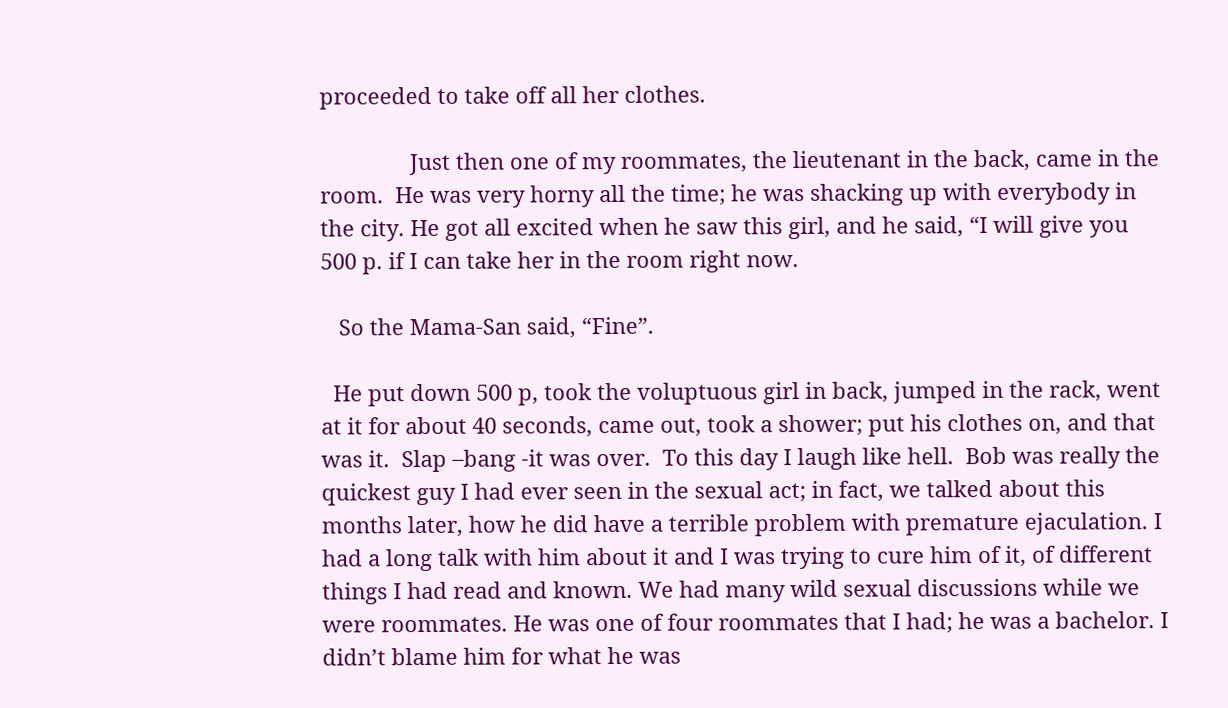proceeded to take off all her clothes.

               Just then one of my roommates, the lieutenant in the back, came in the room.  He was very horny all the time; he was shacking up with everybody in the city. He got all excited when he saw this girl, and he said, “I will give you 500 p. if I can take her in the room right now.

   So the Mama-San said, “Fine”.

  He put down 500 p, took the voluptuous girl in back, jumped in the rack, went at it for about 40 seconds, came out, took a shower; put his clothes on, and that was it.  Slap –bang -it was over.  To this day I laugh like hell.  Bob was really the quickest guy I had ever seen in the sexual act; in fact, we talked about this months later, how he did have a terrible problem with premature ejaculation. I had a long talk with him about it and I was trying to cure him of it, of different things I had read and known. We had many wild sexual discussions while we were roommates. He was one of four roommates that I had; he was a bachelor. I didn’t blame him for what he was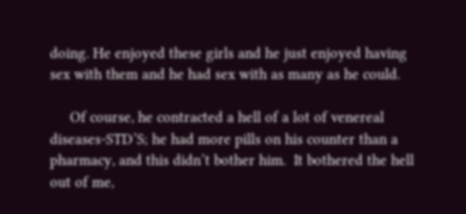doing. He enjoyed these girls and he just enjoyed having sex with them and he had sex with as many as he could.

     Of course, he contracted a hell of a lot of venereal diseases-STD’S; he had more pills on his counter than a pharmacy, and this didn’t bother him.  It bothered the hell out of me,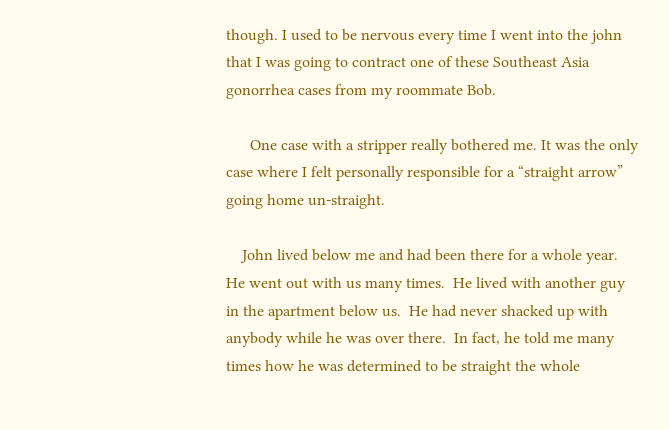though. I used to be nervous every time I went into the john that I was going to contract one of these Southeast Asia gonorrhea cases from my roommate Bob.

      One case with a stripper really bothered me. It was the only case where I felt personally responsible for a “straight arrow” going home un-straight.

    John lived below me and had been there for a whole year.  He went out with us many times.  He lived with another guy in the apartment below us.  He had never shacked up with anybody while he was over there.  In fact, he told me many times how he was determined to be straight the whole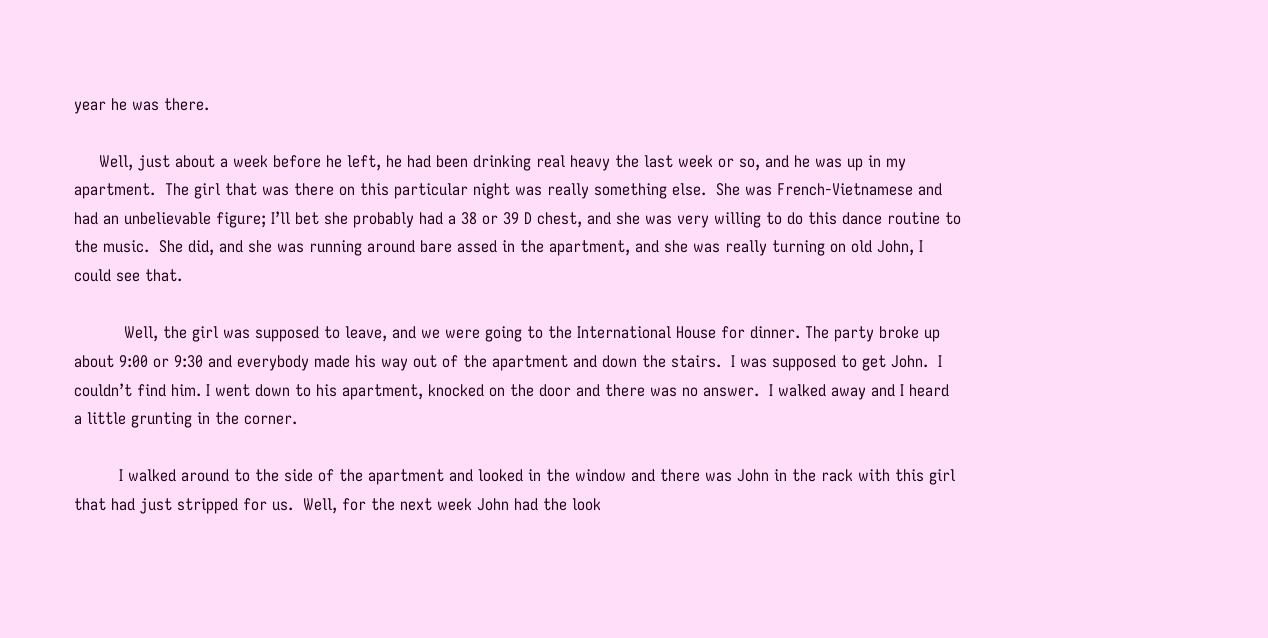year he was there.

     Well, just about a week before he left, he had been drinking real heavy the last week or so, and he was up in my apartment.  The girl that was there on this particular night was really something else.  She was French-Vietnamese and had an unbelievable figure; I’ll bet she probably had a 38 or 39 D chest, and she was very willing to do this dance routine to the music.  She did, and she was running around bare assed in the apartment, and she was really turning on old John, I could see that.

          Well, the girl was supposed to leave, and we were going to the International House for dinner. The party broke up about 9:00 or 9:30 and everybody made his way out of the apartment and down the stairs.  I was supposed to get John.  I couldn’t find him. I went down to his apartment, knocked on the door and there was no answer.  I walked away and I heard a little grunting in the corner.

         I walked around to the side of the apartment and looked in the window and there was John in the rack with this girl that had just stripped for us.  Well, for the next week John had the look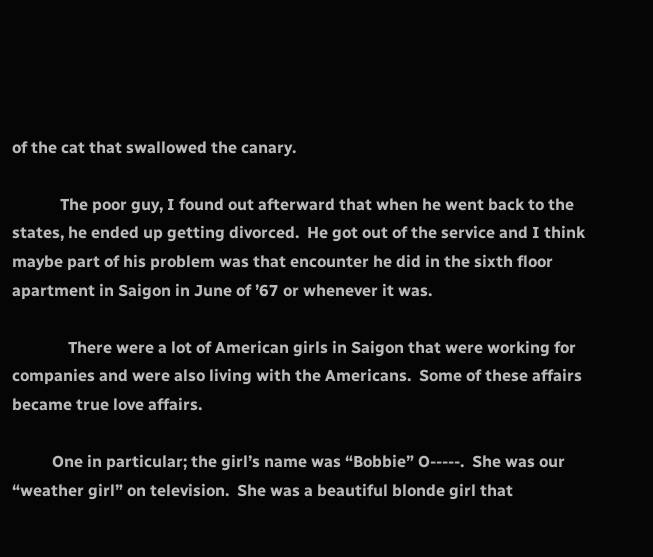of the cat that swallowed the canary.

            The poor guy, I found out afterward that when he went back to the states, he ended up getting divorced.  He got out of the service and I think maybe part of his problem was that encounter he did in the sixth floor apartment in Saigon in June of ’67 or whenever it was.

              There were a lot of American girls in Saigon that were working for companies and were also living with the Americans.  Some of these affairs became true love affairs.

          One in particular; the girl’s name was “Bobbie” O-----.  She was our “weather girl” on television.  She was a beautiful blonde girl that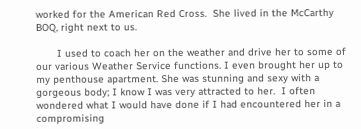worked for the American Red Cross.  She lived in the McCarthy BOQ, right next to us.

       I used to coach her on the weather and drive her to some of our various Weather Service functions. I even brought her up to my penthouse apartment. She was stunning and sexy with a gorgeous body; I know I was very attracted to her.  I often wondered what I would have done if I had encountered her in a compromising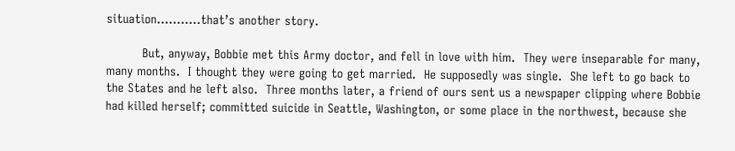situation………..that’s another story.

         But, anyway, Bobbie met this Army doctor, and fell in love with him.  They were inseparable for many, many months.  I thought they were going to get married.  He supposedly was single.  She left to go back to the States and he left also.  Three months later, a friend of ours sent us a newspaper clipping where Bobbie had killed herself; committed suicide in Seattle, Washington, or some place in the northwest, because she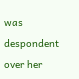was despondent over her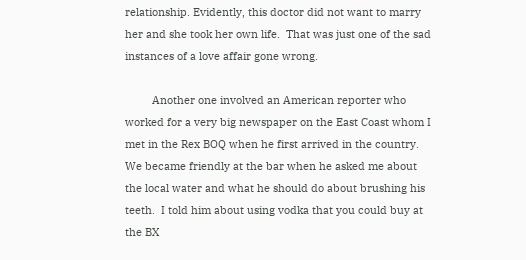relationship. Evidently, this doctor did not want to marry her and she took her own life.  That was just one of the sad instances of a love affair gone wrong.

         Another one involved an American reporter who worked for a very big newspaper on the East Coast whom I met in the Rex BOQ when he first arrived in the country.  We became friendly at the bar when he asked me about the local water and what he should do about brushing his teeth.  I told him about using vodka that you could buy at the BX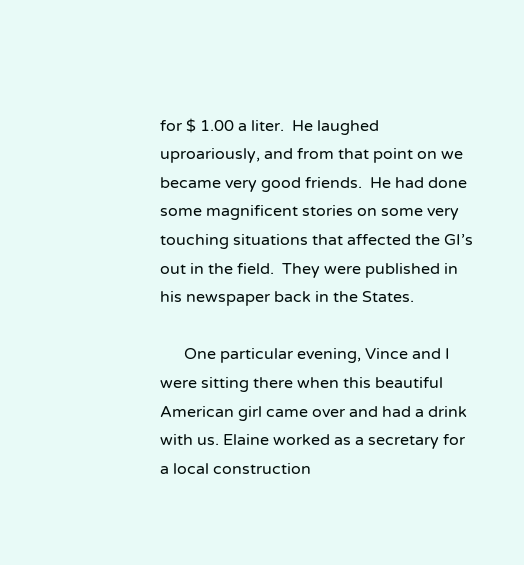for $ 1.00 a liter.  He laughed uproariously, and from that point on we became very good friends.  He had done some magnificent stories on some very touching situations that affected the GI’s out in the field.  They were published in his newspaper back in the States.

      One particular evening, Vince and I were sitting there when this beautiful American girl came over and had a drink with us. Elaine worked as a secretary for a local construction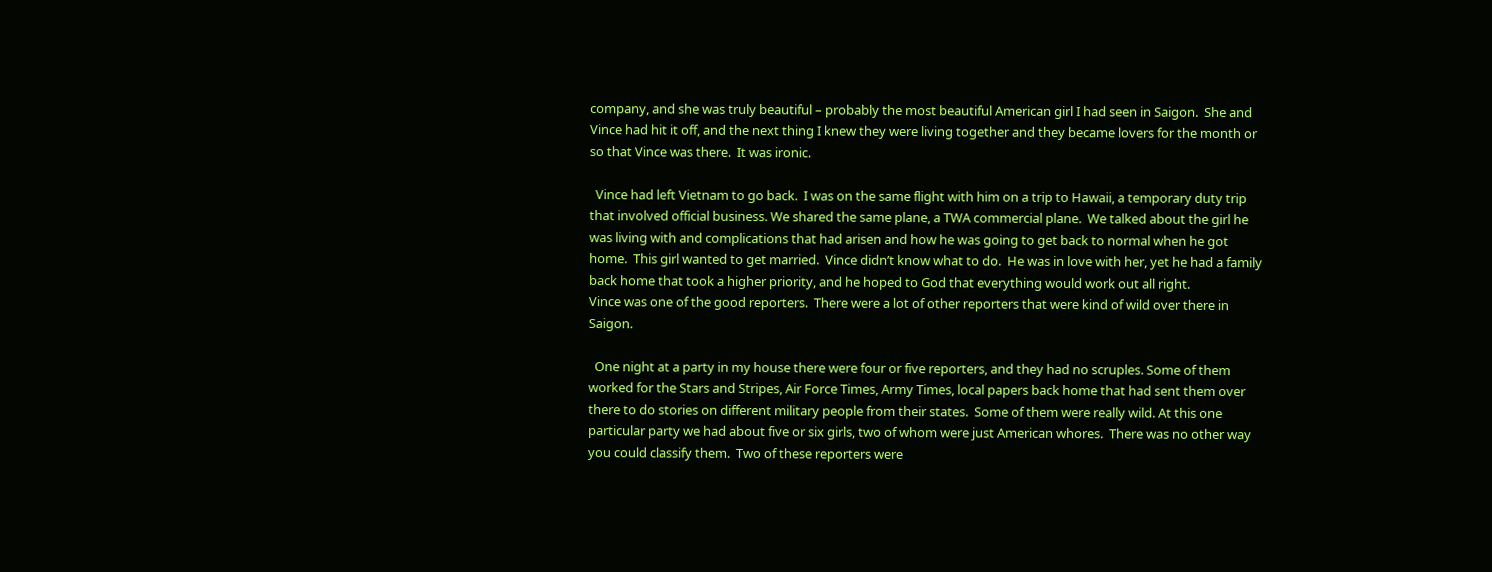company, and she was truly beautiful – probably the most beautiful American girl I had seen in Saigon.  She and Vince had hit it off, and the next thing I knew they were living together and they became lovers for the month or so that Vince was there.  It was ironic.

  Vince had left Vietnam to go back.  I was on the same flight with him on a trip to Hawaii, a temporary duty trip that involved official business. We shared the same plane, a TWA commercial plane.  We talked about the girl he was living with and complications that had arisen and how he was going to get back to normal when he got home.  This girl wanted to get married.  Vince didn’t know what to do.  He was in love with her, yet he had a family back home that took a higher priority, and he hoped to God that everything would work out all right.
Vince was one of the good reporters.  There were a lot of other reporters that were kind of wild over there in Saigon.

  One night at a party in my house there were four or five reporters, and they had no scruples. Some of them worked for the Stars and Stripes, Air Force Times, Army Times, local papers back home that had sent them over there to do stories on different military people from their states.  Some of them were really wild. At this one particular party we had about five or six girls, two of whom were just American whores.  There was no other way you could classify them.  Two of these reporters were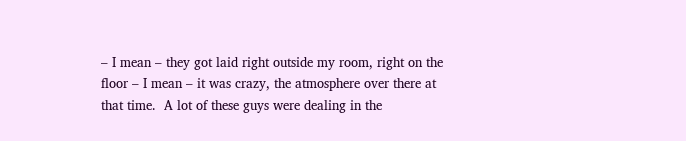– I mean – they got laid right outside my room, right on the floor – I mean – it was crazy, the atmosphere over there at that time.  A lot of these guys were dealing in the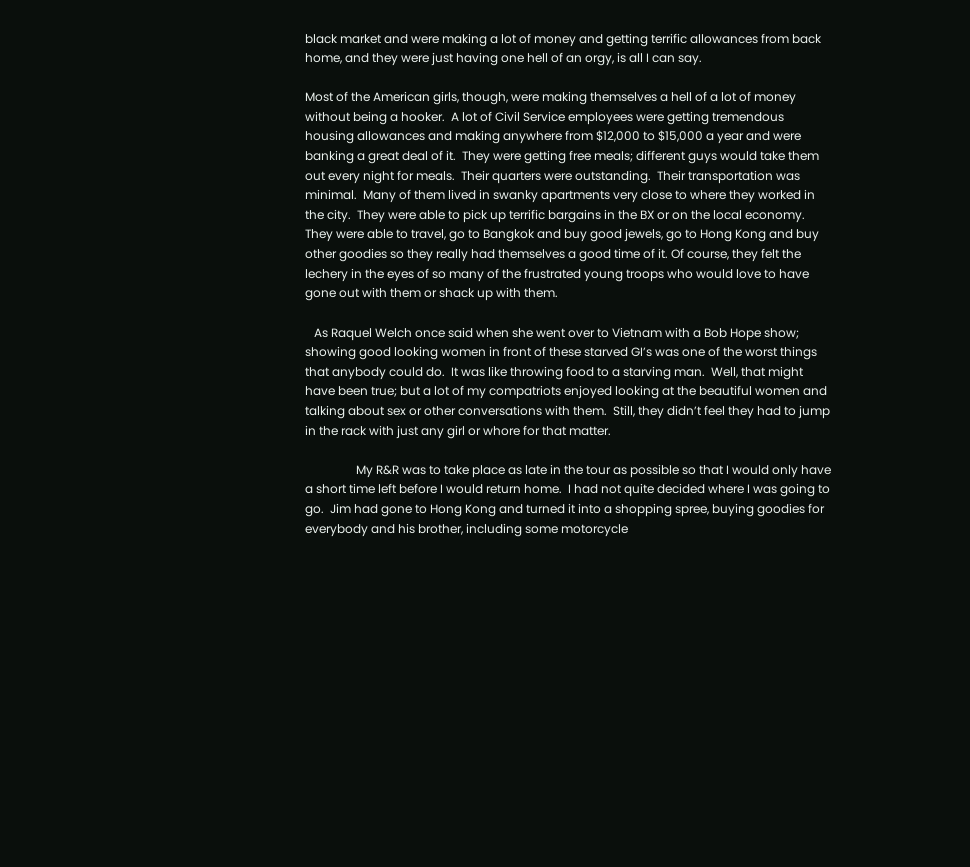black market and were making a lot of money and getting terrific allowances from back home, and they were just having one hell of an orgy, is all I can say.

Most of the American girls, though, were making themselves a hell of a lot of money without being a hooker.  A lot of Civil Service employees were getting tremendous housing allowances and making anywhere from $12,000 to $15,000 a year and were banking a great deal of it.  They were getting free meals; different guys would take them out every night for meals.  Their quarters were outstanding.  Their transportation was minimal.  Many of them lived in swanky apartments very close to where they worked in the city.  They were able to pick up terrific bargains in the BX or on the local economy.  They were able to travel, go to Bangkok and buy good jewels, go to Hong Kong and buy other goodies so they really had themselves a good time of it. Of course, they felt the lechery in the eyes of so many of the frustrated young troops who would love to have gone out with them or shack up with them.

   As Raquel Welch once said when she went over to Vietnam with a Bob Hope show; showing good looking women in front of these starved GI’s was one of the worst things that anybody could do.  It was like throwing food to a starving man.  Well, that might have been true; but a lot of my compatriots enjoyed looking at the beautiful women and talking about sex or other conversations with them.  Still, they didn’t feel they had to jump in the rack with just any girl or whore for that matter.

                 My R&R was to take place as late in the tour as possible so that I would only have a short time left before I would return home.  I had not quite decided where I was going to go.  Jim had gone to Hong Kong and turned it into a shopping spree, buying goodies for everybody and his brother, including some motorcycle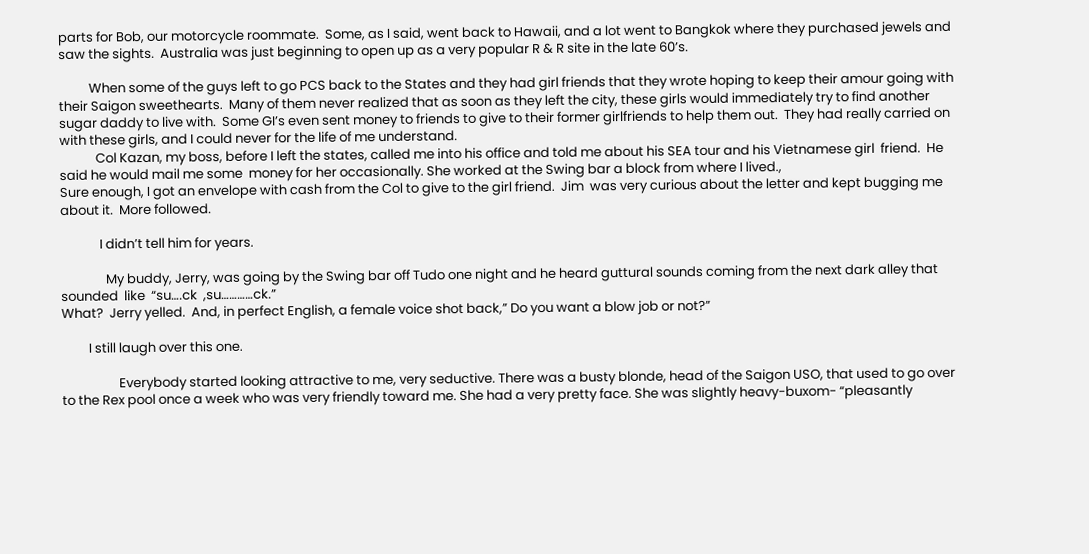parts for Bob, our motorcycle roommate.  Some, as I said, went back to Hawaii, and a lot went to Bangkok where they purchased jewels and saw the sights.  Australia was just beginning to open up as a very popular R & R site in the late 60’s.

          When some of the guys left to go PCS back to the States and they had girl friends that they wrote hoping to keep their amour going with their Saigon sweethearts.  Many of them never realized that as soon as they left the city, these girls would immediately try to find another sugar daddy to live with.  Some GI’s even sent money to friends to give to their former girlfriends to help them out.  They had really carried on with these girls, and I could never for the life of me understand.
            Col Kazan, my boss, before I left the states, called me into his office and told me about his SEA tour and his Vietnamese girl  friend.  He said he would mail me some  money for her occasionally. She worked at the Swing bar a block from where I lived.,
Sure enough, I got an envelope with cash from the Col to give to the girl friend.  Jim  was very curious about the letter and kept bugging me about it.  More followed.

             I didn’t tell him for years.

               My buddy, Jerry, was going by the Swing bar off Tudo one night and he heard guttural sounds coming from the next dark alley that sounded  like  “su….ck  ,su…………ck.”
What?  Jerry yelled.  And, in perfect English, a female voice shot back,” Do you want a blow job or not?”

         I still laugh over this one.

                   Everybody started looking attractive to me, very seductive. There was a busty blonde, head of the Saigon USO, that used to go over to the Rex pool once a week who was very friendly toward me. She had a very pretty face. She was slightly heavy-buxom- “pleasantly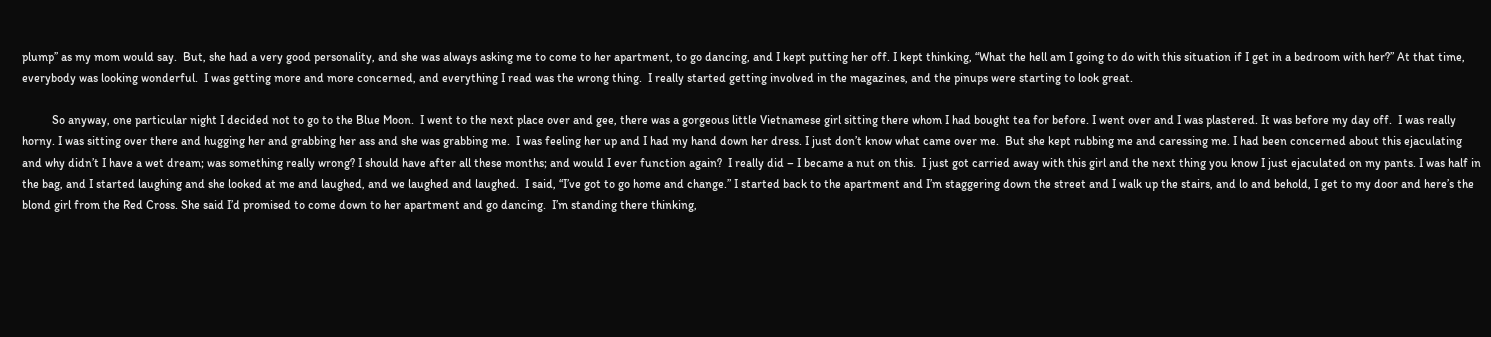plump’’ as my mom would say.  But, she had a very good personality, and she was always asking me to come to her apartment, to go dancing, and I kept putting her off. I kept thinking, “What the hell am I going to do with this situation if I get in a bedroom with her?” At that time, everybody was looking wonderful.  I was getting more and more concerned, and everything I read was the wrong thing.  I really started getting involved in the magazines, and the pinups were starting to look great.

          So anyway, one particular night I decided not to go to the Blue Moon.  I went to the next place over and gee, there was a gorgeous little Vietnamese girl sitting there whom I had bought tea for before. I went over and I was plastered. It was before my day off.  I was really horny. I was sitting over there and hugging her and grabbing her ass and she was grabbing me.  I was feeling her up and I had my hand down her dress. I just don’t know what came over me.  But she kept rubbing me and caressing me. I had been concerned about this ejaculating and why didn’t I have a wet dream; was something really wrong? I should have after all these months; and would I ever function again?  I really did – I became a nut on this.  I just got carried away with this girl and the next thing you know I just ejaculated on my pants. I was half in the bag, and I started laughing and she looked at me and laughed, and we laughed and laughed.  I said, “I’ve got to go home and change.” I started back to the apartment and I’m staggering down the street and I walk up the stairs, and lo and behold, I get to my door and here’s the blond girl from the Red Cross. She said I’d promised to come down to her apartment and go dancing.  I’m standing there thinking,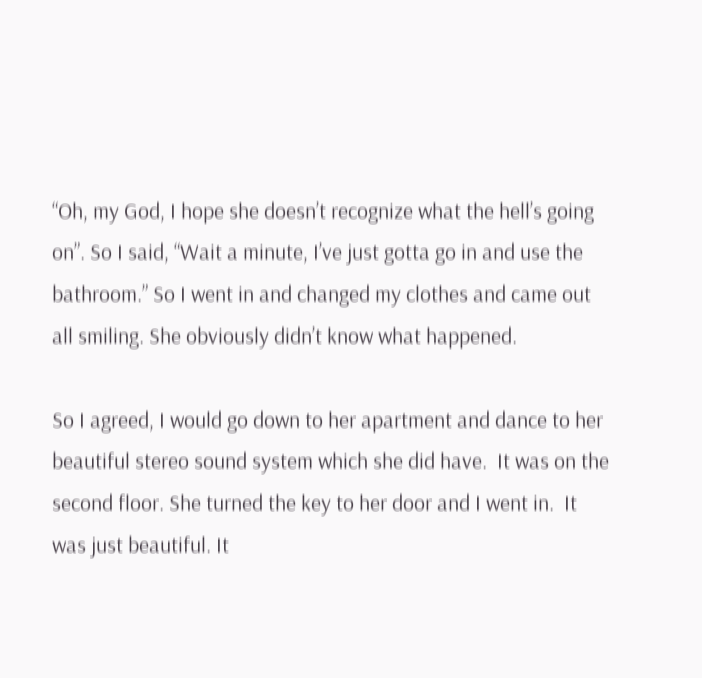“Oh, my God, I hope she doesn’t recognize what the hell’s going on”. So I said, “Wait a minute, I’ve just gotta go in and use the bathroom.” So I went in and changed my clothes and came out all smiling. She obviously didn’t know what happened.

So I agreed, I would go down to her apartment and dance to her beautiful stereo sound system which she did have.  It was on the second floor. She turned the key to her door and I went in.  It was just beautiful. It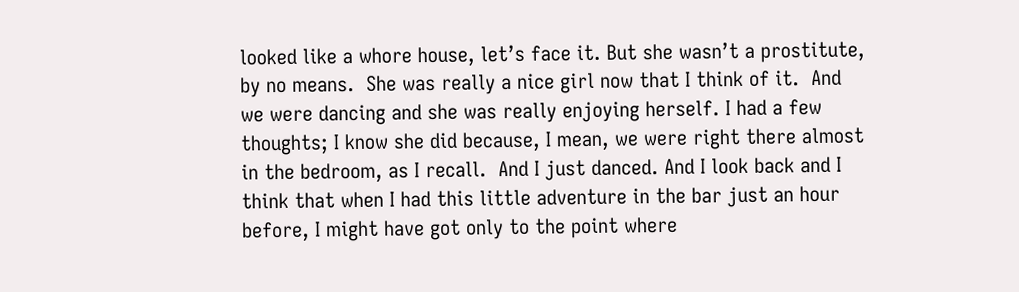looked like a whore house, let’s face it. But she wasn’t a prostitute, by no means.  She was really a nice girl now that I think of it.  And we were dancing and she was really enjoying herself. I had a few thoughts; I know she did because, I mean, we were right there almost in the bedroom, as I recall.  And I just danced. And I look back and I think that when I had this little adventure in the bar just an hour before, I might have got only to the point where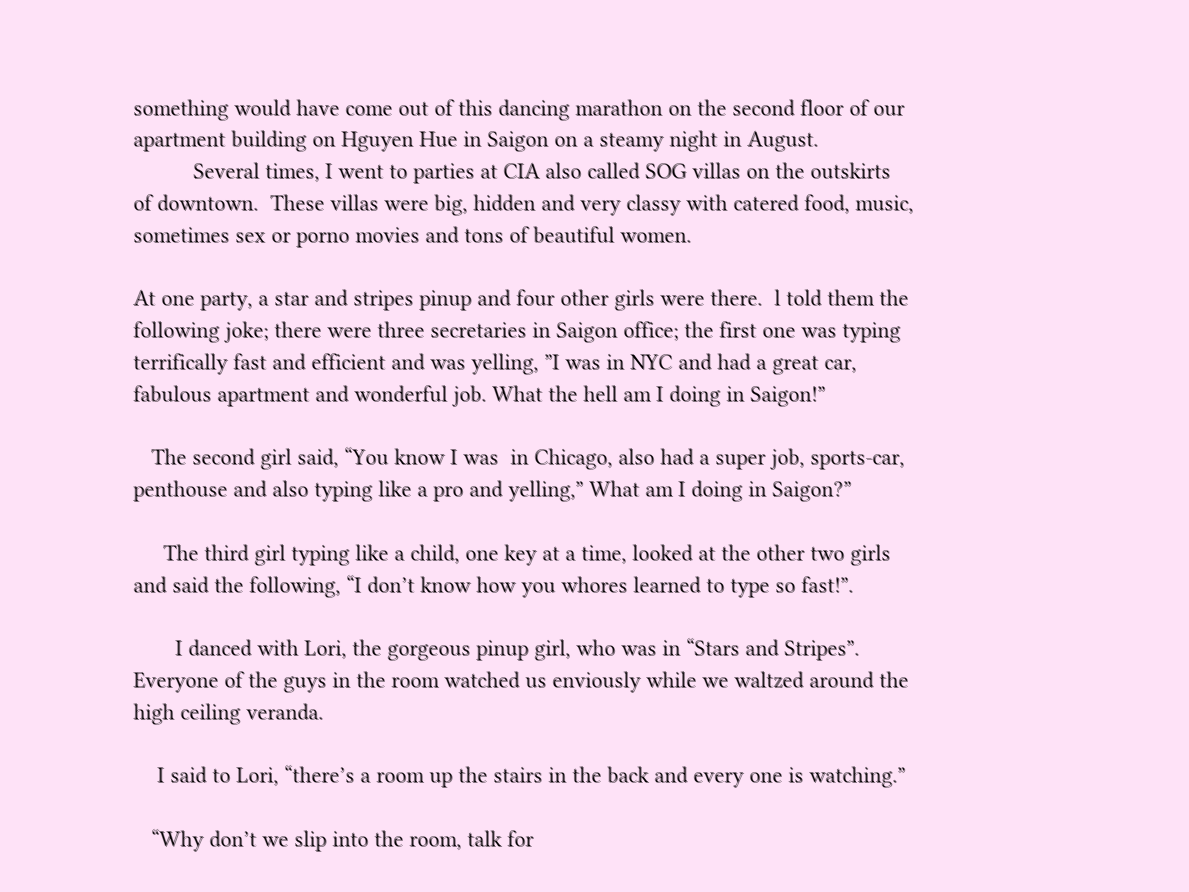something would have come out of this dancing marathon on the second floor of our apartment building on Hguyen Hue in Saigon on a steamy night in August.
          Several times, I went to parties at CIA also called SOG villas on the outskirts of downtown.  These villas were big, hidden and very classy with catered food, music, sometimes sex or porno movies and tons of beautiful women.

At one party, a star and stripes pinup and four other girls were there.  l told them the following joke; there were three secretaries in Saigon office; the first one was typing terrifically fast and efficient and was yelling, ”I was in NYC and had a great car, fabulous apartment and wonderful job. What the hell am I doing in Saigon!”

   The second girl said, “You know I was  in Chicago, also had a super job, sports-car, penthouse and also typing like a pro and yelling,” What am I doing in Saigon?”

     The third girl typing like a child, one key at a time, looked at the other two girls and said the following, “I don’t know how you whores learned to type so fast!”.

       I danced with Lori, the gorgeous pinup girl, who was in “Stars and Stripes”.  Everyone of the guys in the room watched us enviously while we waltzed around the high ceiling veranda.

    I said to Lori, “there’s a room up the stairs in the back and every one is watching.”

   “Why don’t we slip into the room, talk for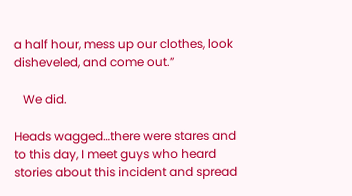a half hour, mess up our clothes, look disheveled, and come out.”

   We did.

Heads wagged…there were stares and to this day, I meet guys who heard stories about this incident and spread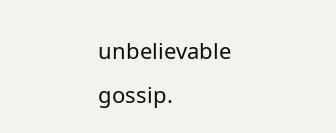unbelievable gossip.